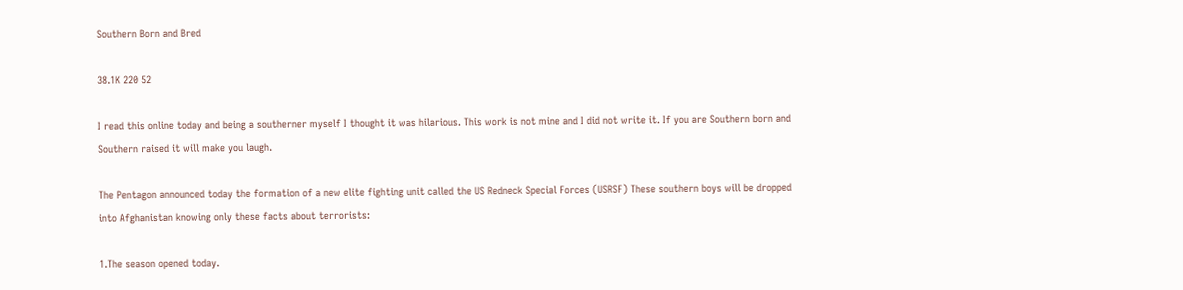Southern Born and Bred

38.1K 220 52

I read this online today and being a southerner myself I thought it was hilarious. This work is not mine and I did not write it. If you are Southern born and Southern raised it will make you laugh.

The Pentagon announced today the formation of a new elite fighting unit called the US Redneck Special Forces (USRSF) These southern boys will be dropped into Afghanistan knowing only these facts about terrorists:

1.The season opened today.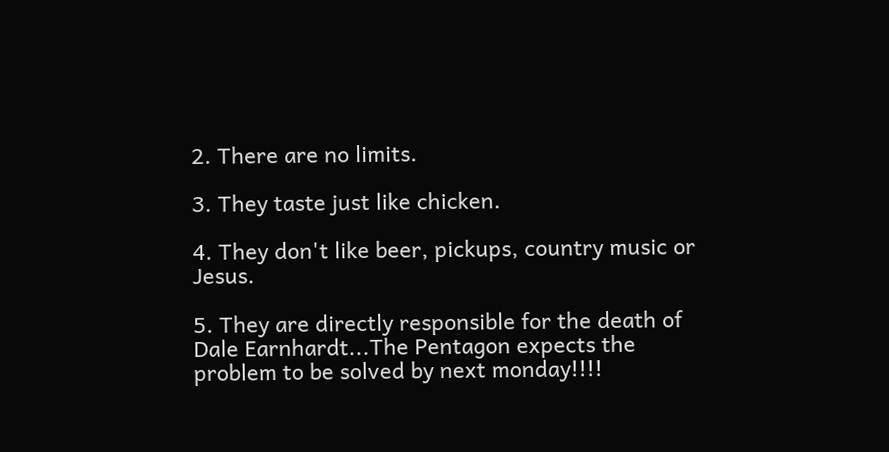2. There are no limits.

3. They taste just like chicken.

4. They don't like beer, pickups, country music or Jesus.

5. They are directly responsible for the death of Dale Earnhardt...The Pentagon expects the problem to be solved by next monday!!!!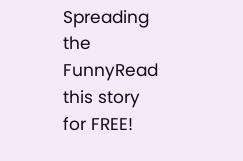Spreading the FunnyRead this story for FREE!